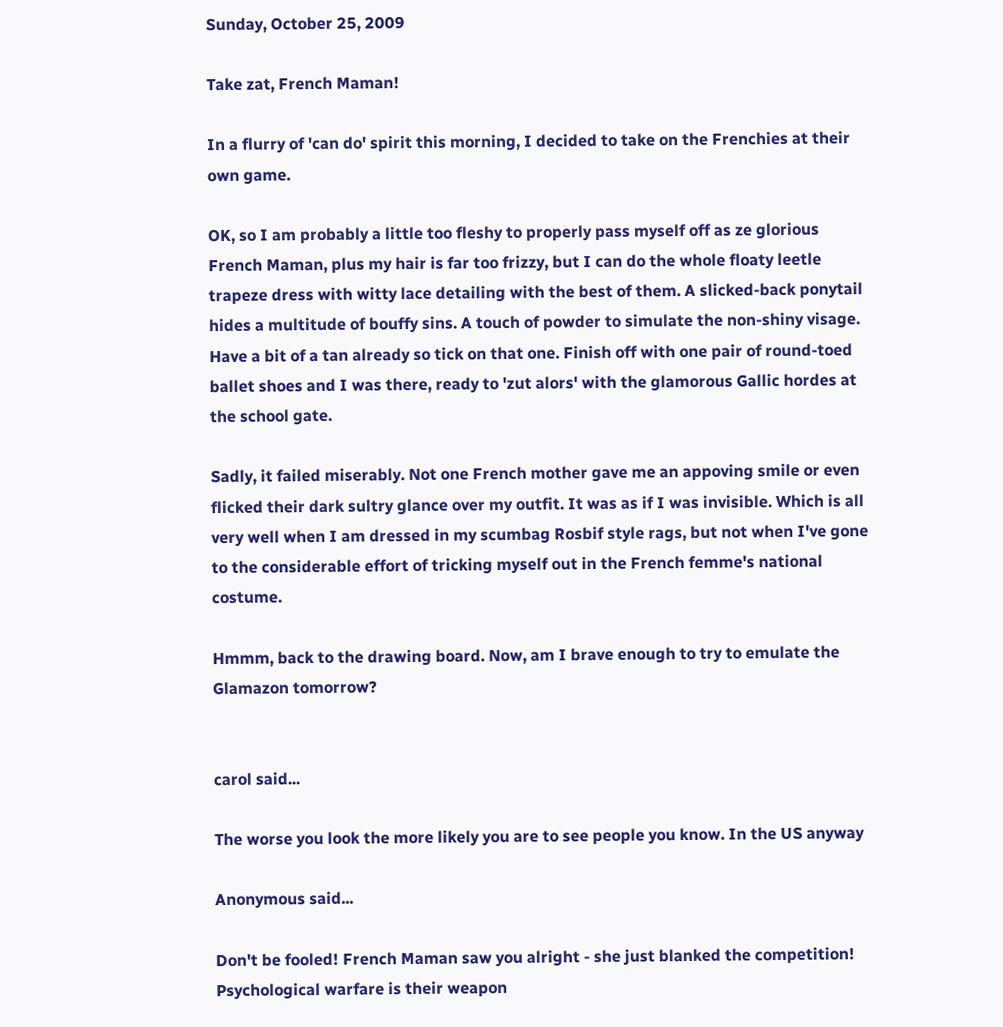Sunday, October 25, 2009

Take zat, French Maman!

In a flurry of 'can do' spirit this morning, I decided to take on the Frenchies at their own game.

OK, so I am probably a little too fleshy to properly pass myself off as ze glorious French Maman, plus my hair is far too frizzy, but I can do the whole floaty leetle trapeze dress with witty lace detailing with the best of them. A slicked-back ponytail hides a multitude of bouffy sins. A touch of powder to simulate the non-shiny visage. Have a bit of a tan already so tick on that one. Finish off with one pair of round-toed ballet shoes and I was there, ready to 'zut alors' with the glamorous Gallic hordes at the school gate.

Sadly, it failed miserably. Not one French mother gave me an appoving smile or even flicked their dark sultry glance over my outfit. It was as if I was invisible. Which is all very well when I am dressed in my scumbag Rosbif style rags, but not when I've gone to the considerable effort of tricking myself out in the French femme's national costume.

Hmmm, back to the drawing board. Now, am I brave enough to try to emulate the Glamazon tomorrow?


carol said...

The worse you look the more likely you are to see people you know. In the US anyway

Anonymous said...

Don't be fooled! French Maman saw you alright - she just blanked the competition! Psychological warfare is their weapon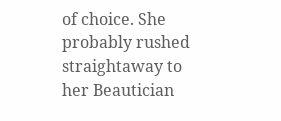of choice. She probably rushed straightaway to her Beautician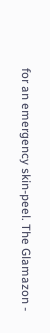for an emergency skin-peel. The Glamazon -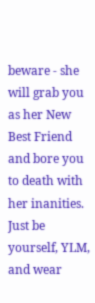beware - she will grab you as her New Best Friend and bore you to death with her inanities. Just be yourself, YLM, and wear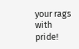your rags with pride!